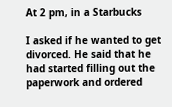At 2 pm, in a Starbucks

I asked if he wanted to get divorced. He said that he had started filling out the paperwork and ordered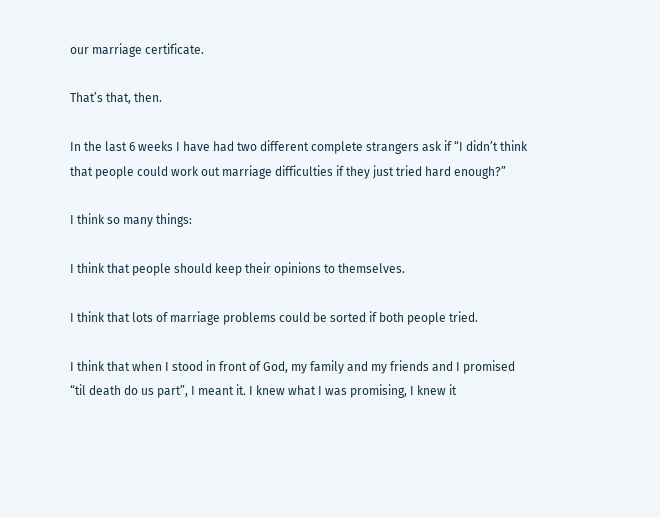our marriage certificate.

That’s that, then.

In the last 6 weeks I have had two different complete strangers ask if “I didn’t think that people could work out marriage difficulties if they just tried hard enough?”

I think so many things:

I think that people should keep their opinions to themselves.

I think that lots of marriage problems could be sorted if both people tried.

I think that when I stood in front of God, my family and my friends and I promised “til death do us part”, I meant it. I knew what I was promising, I knew it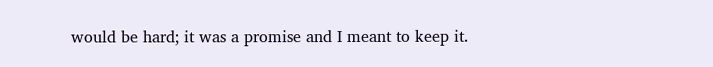would be hard; it was a promise and I meant to keep it.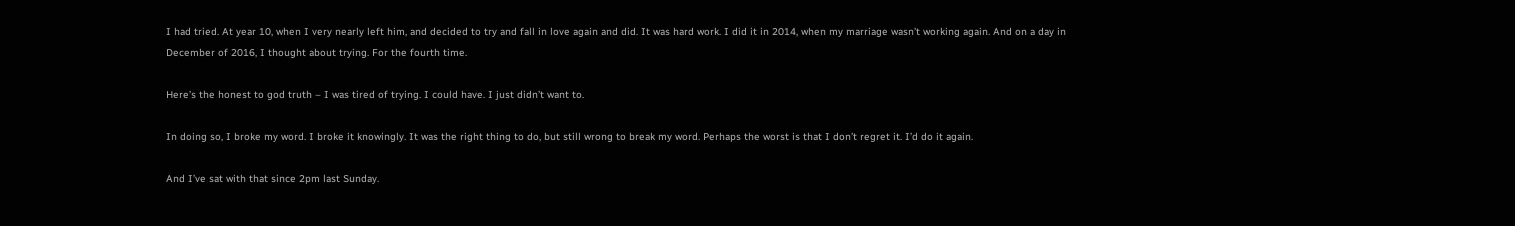I had tried. At year 10, when I very nearly left him, and decided to try and fall in love again and did. It was hard work. I did it in 2014, when my marriage wasn’t working again. And on a day in December of 2016, I thought about trying. For the fourth time.

Here’s the honest to god truth – I was tired of trying. I could have. I just didn’t want to.

In doing so, I broke my word. I broke it knowingly. It was the right thing to do, but still wrong to break my word. Perhaps the worst is that I don’t regret it. I’d do it again.

And I’ve sat with that since 2pm last Sunday.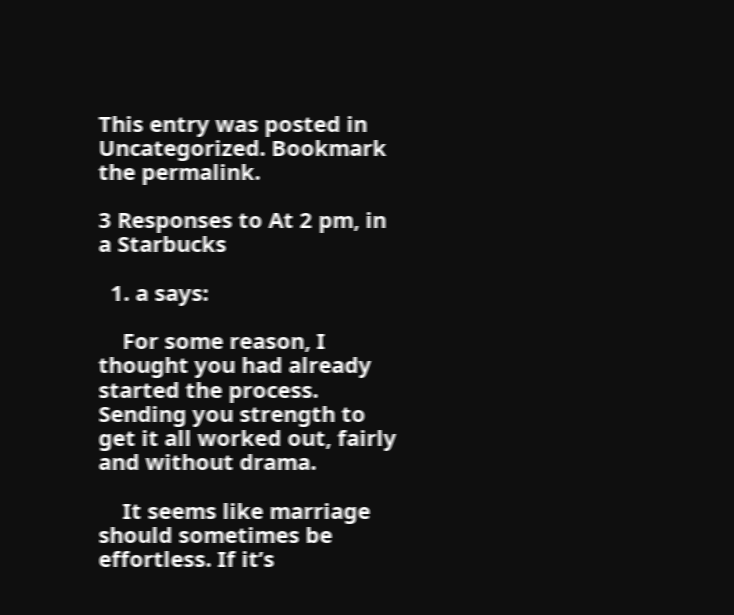This entry was posted in Uncategorized. Bookmark the permalink.

3 Responses to At 2 pm, in a Starbucks

  1. a says:

    For some reason, I thought you had already started the process. Sending you strength to get it all worked out, fairly and without drama.

    It seems like marriage should sometimes be effortless. If it’s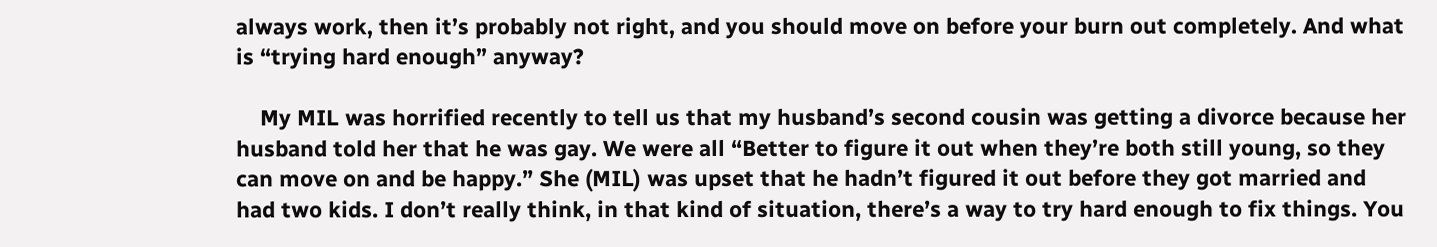always work, then it’s probably not right, and you should move on before your burn out completely. And what is “trying hard enough” anyway?

    My MIL was horrified recently to tell us that my husband’s second cousin was getting a divorce because her husband told her that he was gay. We were all “Better to figure it out when they’re both still young, so they can move on and be happy.” She (MIL) was upset that he hadn’t figured it out before they got married and had two kids. I don’t really think, in that kind of situation, there’s a way to try hard enough to fix things. You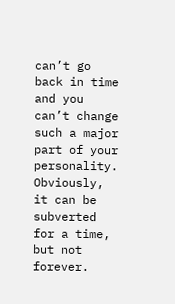can’t go back in time and you can’t change such a major part of your personality. Obviously, it can be subverted for a time, but not forever.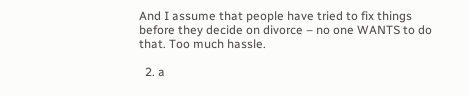And I assume that people have tried to fix things before they decide on divorce – no one WANTS to do that. Too much hassle.

  2. a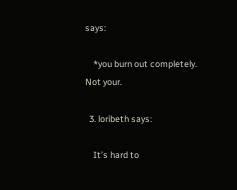says:

    *you burn out completely. Not your.

  3. loribeth says:

    It’s hard to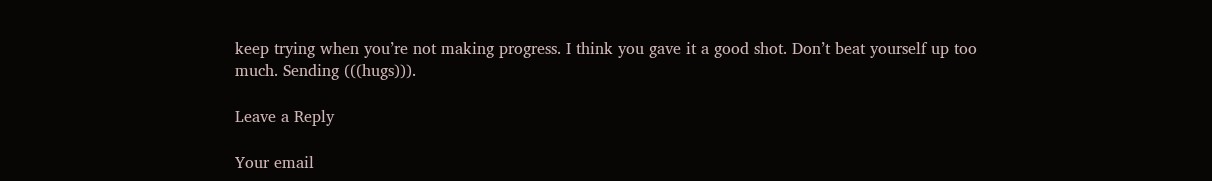keep trying when you’re not making progress. I think you gave it a good shot. Don’t beat yourself up too much. Sending (((hugs))).

Leave a Reply

Your email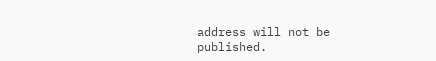address will not be published.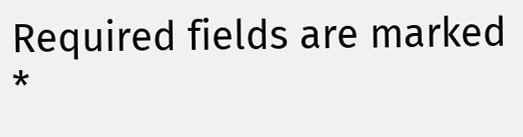Required fields are marked *